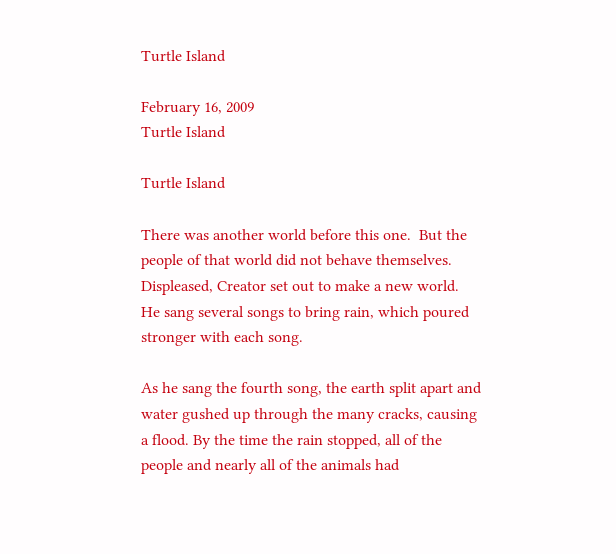Turtle Island

February 16, 2009
Turtle Island

Turtle Island

There was another world before this one.  But the people of that world did not behave themselves.  Displeased, Creator set out to make a new world.  He sang several songs to bring rain, which poured stronger with each song.

As he sang the fourth song, the earth split apart and water gushed up through the many cracks, causing a flood. By the time the rain stopped, all of the people and nearly all of the animals had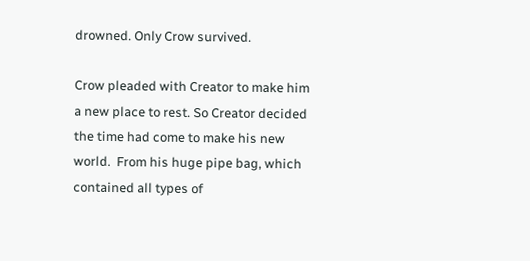drowned. Only Crow survived.

Crow pleaded with Creator to make him a new place to rest. So Creator decided the time had come to make his new world.  From his huge pipe bag, which contained all types of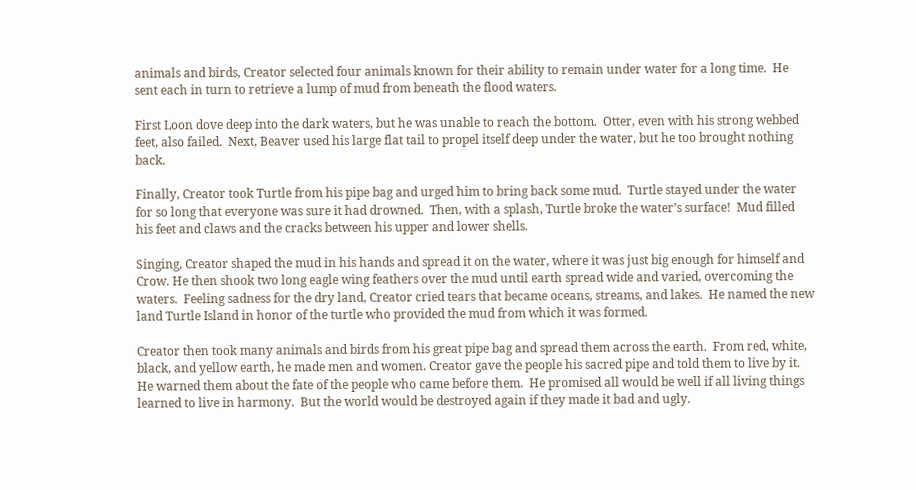animals and birds, Creator selected four animals known for their ability to remain under water for a long time.  He sent each in turn to retrieve a lump of mud from beneath the flood waters.

First Loon dove deep into the dark waters, but he was unable to reach the bottom.  Otter, even with his strong webbed feet, also failed.  Next, Beaver used his large flat tail to propel itself deep under the water, but he too brought nothing back.

Finally, Creator took Turtle from his pipe bag and urged him to bring back some mud.  Turtle stayed under the water for so long that everyone was sure it had drowned.  Then, with a splash, Turtle broke the water’s surface!  Mud filled his feet and claws and the cracks between his upper and lower shells.

Singing, Creator shaped the mud in his hands and spread it on the water, where it was just big enough for himself and Crow. He then shook two long eagle wing feathers over the mud until earth spread wide and varied, overcoming the waters.  Feeling sadness for the dry land, Creator cried tears that became oceans, streams, and lakes.  He named the new land Turtle Island in honor of the turtle who provided the mud from which it was formed.

Creator then took many animals and birds from his great pipe bag and spread them across the earth.  From red, white, black, and yellow earth, he made men and women. Creator gave the people his sacred pipe and told them to live by it.  He warned them about the fate of the people who came before them.  He promised all would be well if all living things learned to live in harmony.  But the world would be destroyed again if they made it bad and ugly.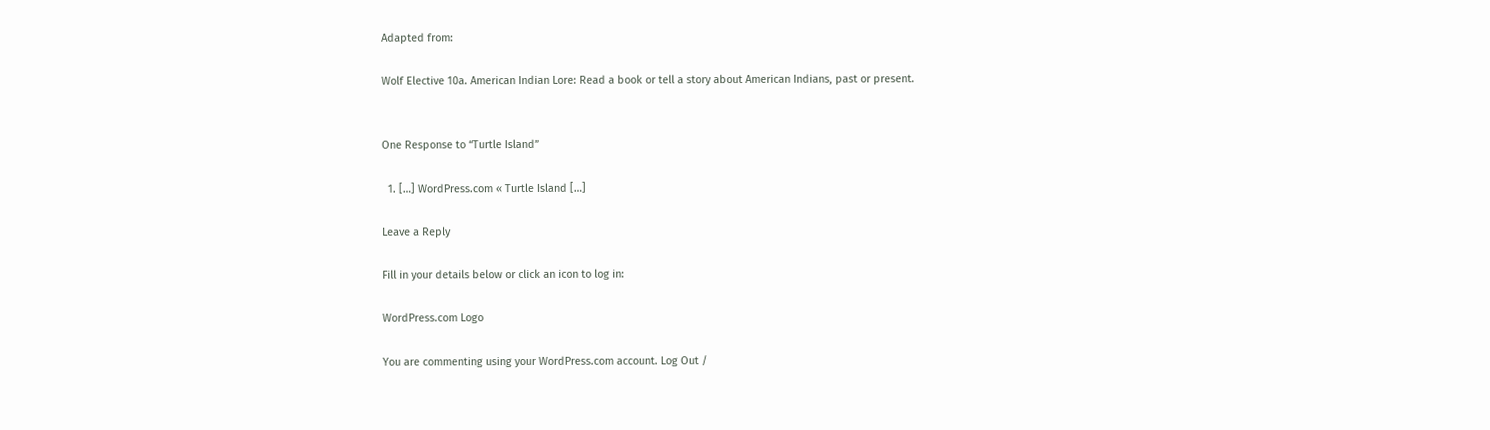Adapted from:

Wolf Elective 10a. American Indian Lore: Read a book or tell a story about American Indians, past or present.


One Response to “Turtle Island”

  1. […] WordPress.com « Turtle Island […]

Leave a Reply

Fill in your details below or click an icon to log in:

WordPress.com Logo

You are commenting using your WordPress.com account. Log Out /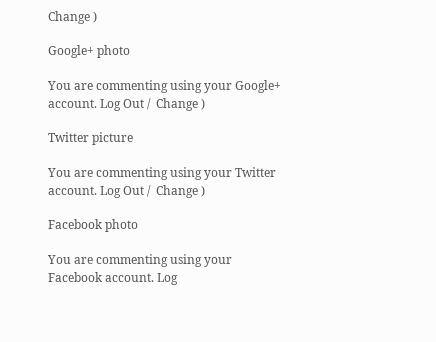Change )

Google+ photo

You are commenting using your Google+ account. Log Out /  Change )

Twitter picture

You are commenting using your Twitter account. Log Out /  Change )

Facebook photo

You are commenting using your Facebook account. Log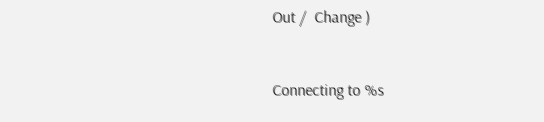Out /  Change )


Connecting to %s